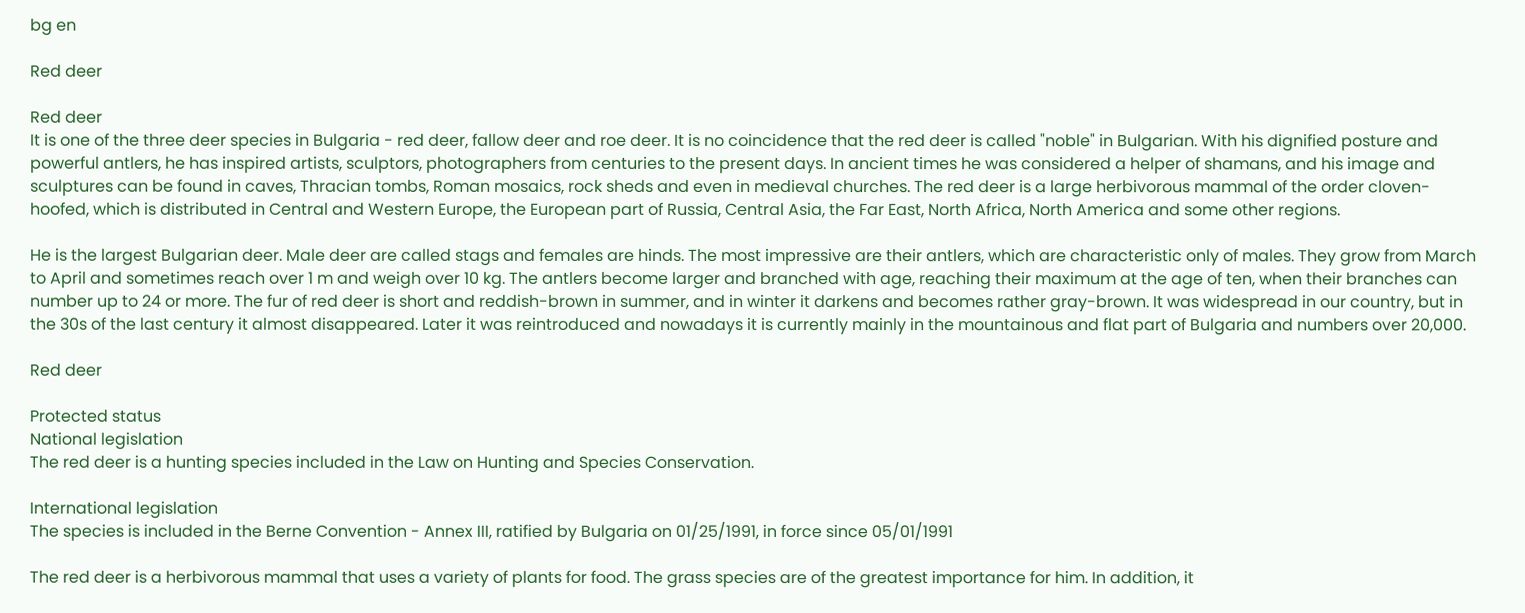bg en

Red deer

Red deer
It is one of the three deer species in Bulgaria - red deer, fallow deer and roe deer. It is no coincidence that the red deer is called "noble" in Bulgarian. With his dignified posture and powerful antlers, he has inspired artists, sculptors, photographers from centuries to the present days. In ancient times he was considered a helper of shamans, and his image and sculptures can be found in caves, Thracian tombs, Roman mosaics, rock sheds and even in medieval churches. The red deer is a large herbivorous mammal of the order cloven-hoofed, which is distributed in Central and Western Europe, the European part of Russia, Central Asia, the Far East, North Africa, North America and some other regions.

He is the largest Bulgarian deer. Male deer are called stags and females are hinds. The most impressive are their antlers, which are characteristic only of males. They grow from March to April and sometimes reach over 1 m and weigh over 10 kg. The antlers become larger and branched with age, reaching their maximum at the age of ten, when their branches can number up to 24 or more. The fur of red deer is short and reddish-brown in summer, and in winter it darkens and becomes rather gray-brown. It was widespread in our country, but in the 30s of the last century it almost disappeared. Later it was reintroduced and nowadays it is currently mainly in the mountainous and flat part of Bulgaria and numbers over 20,000.

Red deer

Protected status
National legislation
The red deer is a hunting species included in the Law on Hunting and Species Conservation.

International legislation
The species is included in the Berne Convention - Annex III, ratified by Bulgaria on 01/25/1991, in force since 05/01/1991

The red deer is a herbivorous mammal that uses a variety of plants for food. The grass species are of the greatest importance for him. In addition, it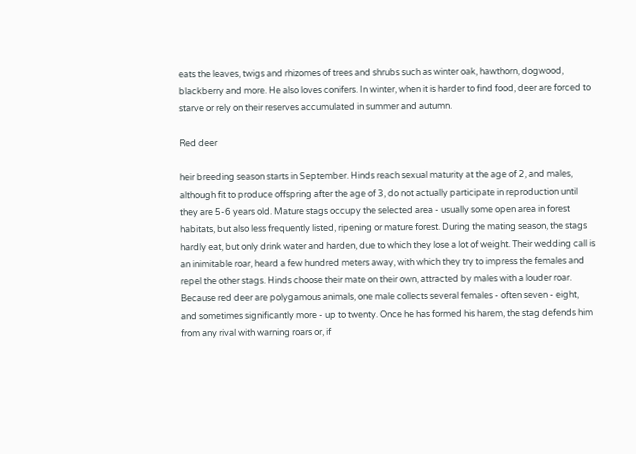eats the leaves, twigs and rhizomes of trees and shrubs such as winter oak, hawthorn, dogwood, blackberry and more. He also loves conifers. In winter, when it is harder to find food, deer are forced to starve or rely on their reserves accumulated in summer and autumn.

Red deer

heir breeding season starts in September. Hinds reach sexual maturity at the age of 2, and males, although fit to produce offspring after the age of 3, do not actually participate in reproduction until they are 5-6 years old. Mature stags occupy the selected area - usually some open area in forest habitats, but also less frequently listed, ripening or mature forest. During the mating season, the stags hardly eat, but only drink water and harden, due to which they lose a lot of weight. Their wedding call is an inimitable roar, heard a few hundred meters away, with which they try to impress the females and repel the other stags. Hinds choose their mate on their own, attracted by males with a louder roar. Because red deer are polygamous animals, one male collects several females - often seven - eight, and sometimes significantly more - up to twenty. Once he has formed his harem, the stag defends him from any rival with warning roars or, if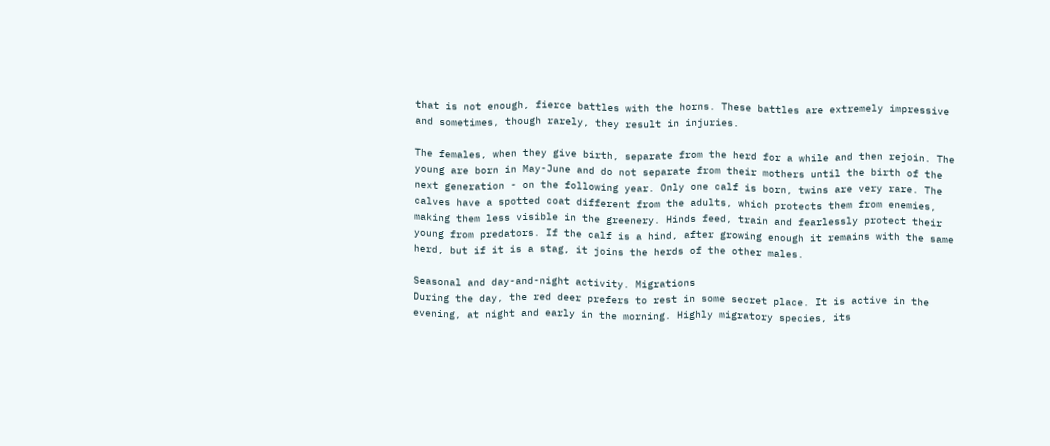that is not enough, fierce battles with the horns. These battles are extremely impressive and sometimes, though rarely, they result in injuries.

The females, when they give birth, separate from the herd for a while and then rejoin. The young are born in May-June and do not separate from their mothers until the birth of the next generation - on the following year. Only one calf is born, twins are very rare. The calves have a spotted coat different from the adults, which protects them from enemies, making them less visible in the greenery. Hinds feed, train and fearlessly protect their young from predators. If the calf is a hind, after growing enough it remains with the same herd, but if it is a stag, it joins the herds of the other males.

Seasonal and day-and-night activity. Migrations
During the day, the red deer prefers to rest in some secret place. It is active in the evening, at night and early in the morning. Highly migratory species, its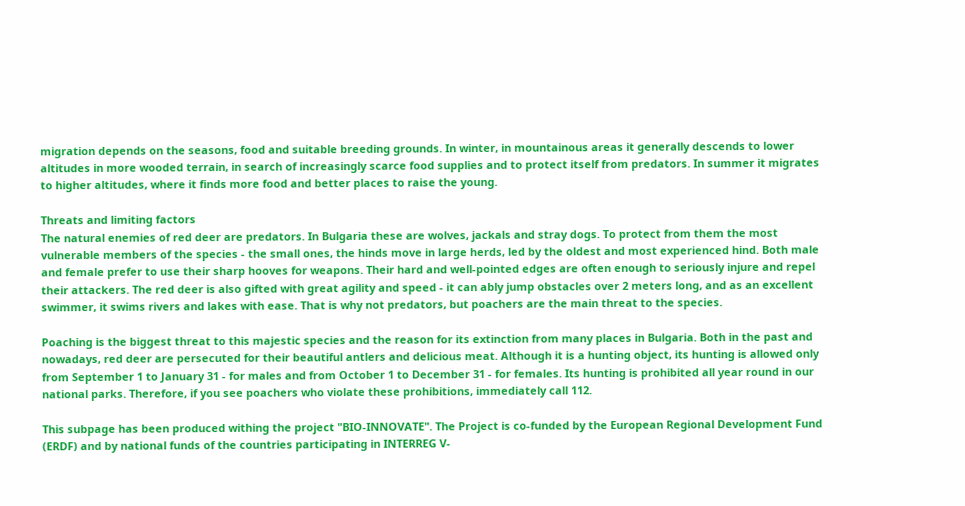migration depends on the seasons, food and suitable breeding grounds. In winter, in mountainous areas it generally descends to lower altitudes in more wooded terrain, in search of increasingly scarce food supplies and to protect itself from predators. In summer it migrates to higher altitudes, where it finds more food and better places to raise the young.

Threats and limiting factors
The natural enemies of red deer are predators. In Bulgaria these are wolves, jackals and stray dogs. To protect from them the most vulnerable members of the species - the small ones, the hinds move in large herds, led by the oldest and most experienced hind. Both male and female prefer to use their sharp hooves for weapons. Their hard and well-pointed edges are often enough to seriously injure and repel their attackers. The red deer is also gifted with great agility and speed - it can ably jump obstacles over 2 meters long, and as an excellent swimmer, it swims rivers and lakes with ease. That is why not predators, but poachers are the main threat to the species.

Poaching is the biggest threat to this majestic species and the reason for its extinction from many places in Bulgaria. Both in the past and nowadays, red deer are persecuted for their beautiful antlers and delicious meat. Although it is a hunting object, its hunting is allowed only from September 1 to January 31 - for males and from October 1 to December 31 - for females. Its hunting is prohibited all year round in our national parks. Therefore, if you see poachers who violate these prohibitions, immediately call 112.

This subpage has been produced withing the project "BIO-INNOVATE". The Project is co-funded by the European Regional Development Fund (ERDF) and by national funds of the countries participating in INTERREG V-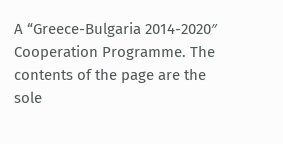A “Greece-Bulgaria 2014-2020″ Cooperation Programme. The contents of the page are the sole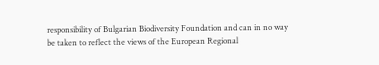responsibility of Bulgarian Biodiversity Foundation and can in no way be taken to reflect the views of the European Regional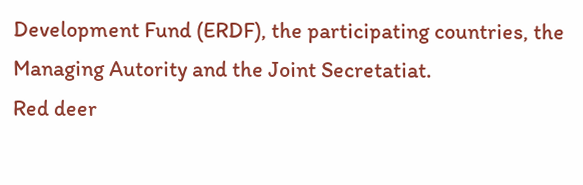Development Fund (ERDF), the participating countries, the Managing Autority and the Joint Secretatiat.
Red deer